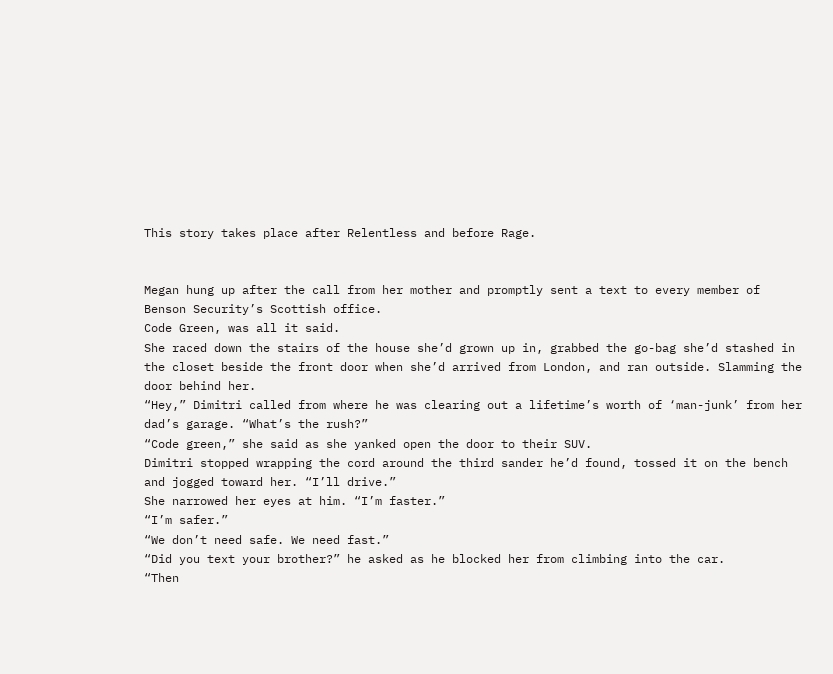This story takes place after Relentless and before Rage.


Megan hung up after the call from her mother and promptly sent a text to every member of Benson Security’s Scottish office.
Code Green, was all it said.
She raced down the stairs of the house she’d grown up in, grabbed the go-bag she’d stashed in the closet beside the front door when she’d arrived from London, and ran outside. Slamming the door behind her.
“Hey,” Dimitri called from where he was clearing out a lifetime’s worth of ‘man-junk’ from her dad’s garage. “What’s the rush?”
“Code green,” she said as she yanked open the door to their SUV.
Dimitri stopped wrapping the cord around the third sander he’d found, tossed it on the bench and jogged toward her. “I’ll drive.”
She narrowed her eyes at him. “I’m faster.”
“I’m safer.”
“We don’t need safe. We need fast.”
“Did you text your brother?” he asked as he blocked her from climbing into the car.
“Then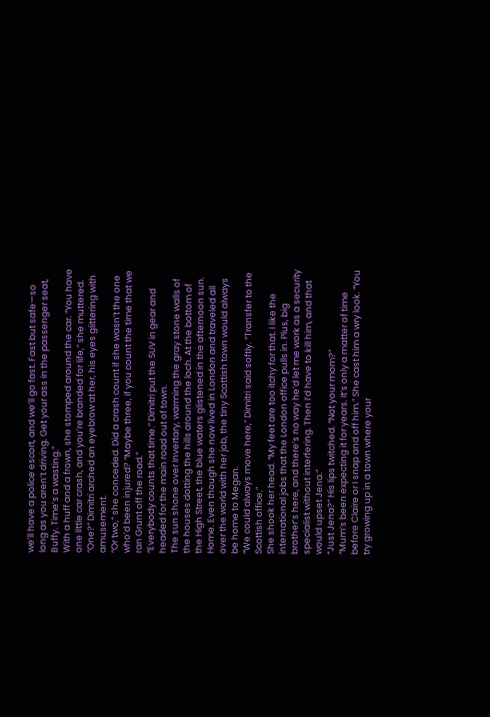we’ll have a police escort, and we’ll go fast. Fast but safe—so long as you aren’t driving. Get your ass in the passenger seat, Buffy. Time’s a wasting.”
With a huff and a frown, she stomped around the car. “You have one little car crash, and you’re branded for life,” she muttered.
“One?” Dimitri arched an eyebrow at her, his eyes glittering with amusement.
“Or two,” she conceded. Did a crash count if she wasn’t the one who’d been injured? “Maybe three, if you count the time that we ran Grunt off the road.”
“Everybody counts that time.” Dimitri put the SUV in gear and headed for the main road out of town.
The sun shone over Invertary, warming the gray stone walls of the houses dotting the hills around the loch. At the bottom of the High Street, the blue waters glistened in the afternoon sun. Home. Even though she now lived in London and traveled all over the world with her job, the tiny Scottish town would always be home to Megan.
“We could always move here,” Dimitri said softly. “Transfer to the Scottish office.”
She shook her head. “My feet are too itchy for that. I like the international jobs that the London office pulls in. Plus, big brother’s here, and there’s no way he’d let me work as a security specialist without interfering. Then I’d have to kill him, and that would upset Jena.”
“Just Jena?” His lips twitched. “Not your mom?”
“Mum’s been expecting it for years. It’s only a matter of time before Claire or I snap and off him.” She cast him a wry look. “You try growing up in a town where your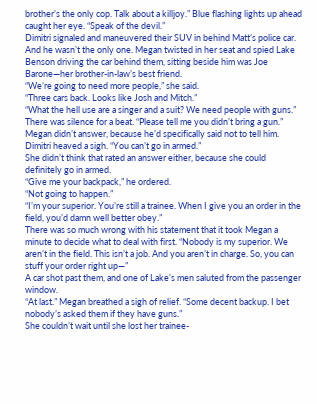brother’s the only cop. Talk about a killjoy.” Blue flashing lights up ahead caught her eye. “Speak of the devil.”
Dimitri signaled and maneuvered their SUV in behind Matt’s police car. And he wasn’t the only one. Megan twisted in her seat and spied Lake Benson driving the car behind them, sitting beside him was Joe Barone—her brother-in-law’s best friend.
“We’re going to need more people,” she said.
“Three cars back. Looks like Josh and Mitch.”
“What the hell use are a singer and a suit? We need people with guns.”
There was silence for a beat. “Please tell me you didn’t bring a gun.”
Megan didn’t answer, because he’d specifically said not to tell him.
Dimitri heaved a sigh. “You can’t go in armed.”
She didn’t think that rated an answer either, because she could definitely go in armed.
“Give me your backpack,” he ordered.
“Not going to happen.”
“I’m your superior. You’re still a trainee. When I give you an order in the field, you’d damn well better obey.”
There was so much wrong with his statement that it took Megan a minute to decide what to deal with first. “Nobody is my superior. We aren’t in the field. This isn’t a job. And you aren’t in charge. So, you can stuff your order right up—”
A car shot past them, and one of Lake’s men saluted from the passenger window.
“At last.” Megan breathed a sigh of relief. “Some decent backup. I bet nobody’s asked them if they have guns.”
She couldn’t wait until she lost her trainee-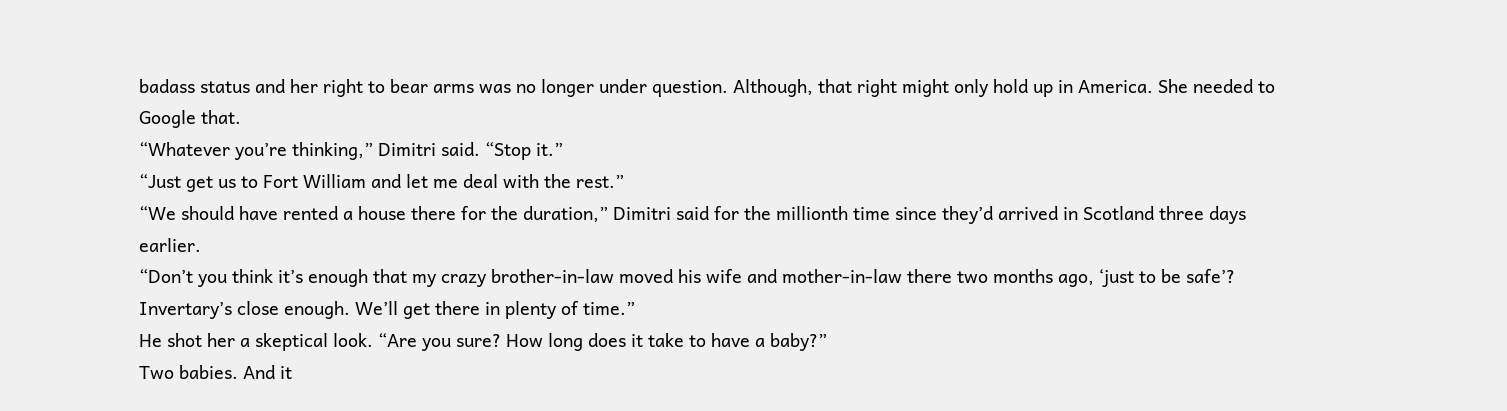badass status and her right to bear arms was no longer under question. Although, that right might only hold up in America. She needed to Google that.
“Whatever you’re thinking,” Dimitri said. “Stop it.”
“Just get us to Fort William and let me deal with the rest.”
“We should have rented a house there for the duration,” Dimitri said for the millionth time since they’d arrived in Scotland three days earlier.
“Don’t you think it’s enough that my crazy brother-in-law moved his wife and mother-in-law there two months ago, ‘just to be safe’? Invertary’s close enough. We’ll get there in plenty of time.”
He shot her a skeptical look. “Are you sure? How long does it take to have a baby?”
Two babies. And it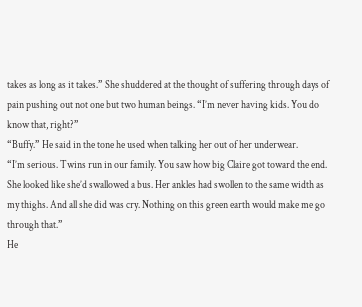takes as long as it takes.” She shuddered at the thought of suffering through days of pain pushing out not one but two human beings. “I’m never having kids. You do know that, right?”
“Buffy.” He said in the tone he used when talking her out of her underwear.
“I’m serious. Twins run in our family. You saw how big Claire got toward the end. She looked like she’d swallowed a bus. Her ankles had swollen to the same width as my thighs. And all she did was cry. Nothing on this green earth would make me go through that.”
He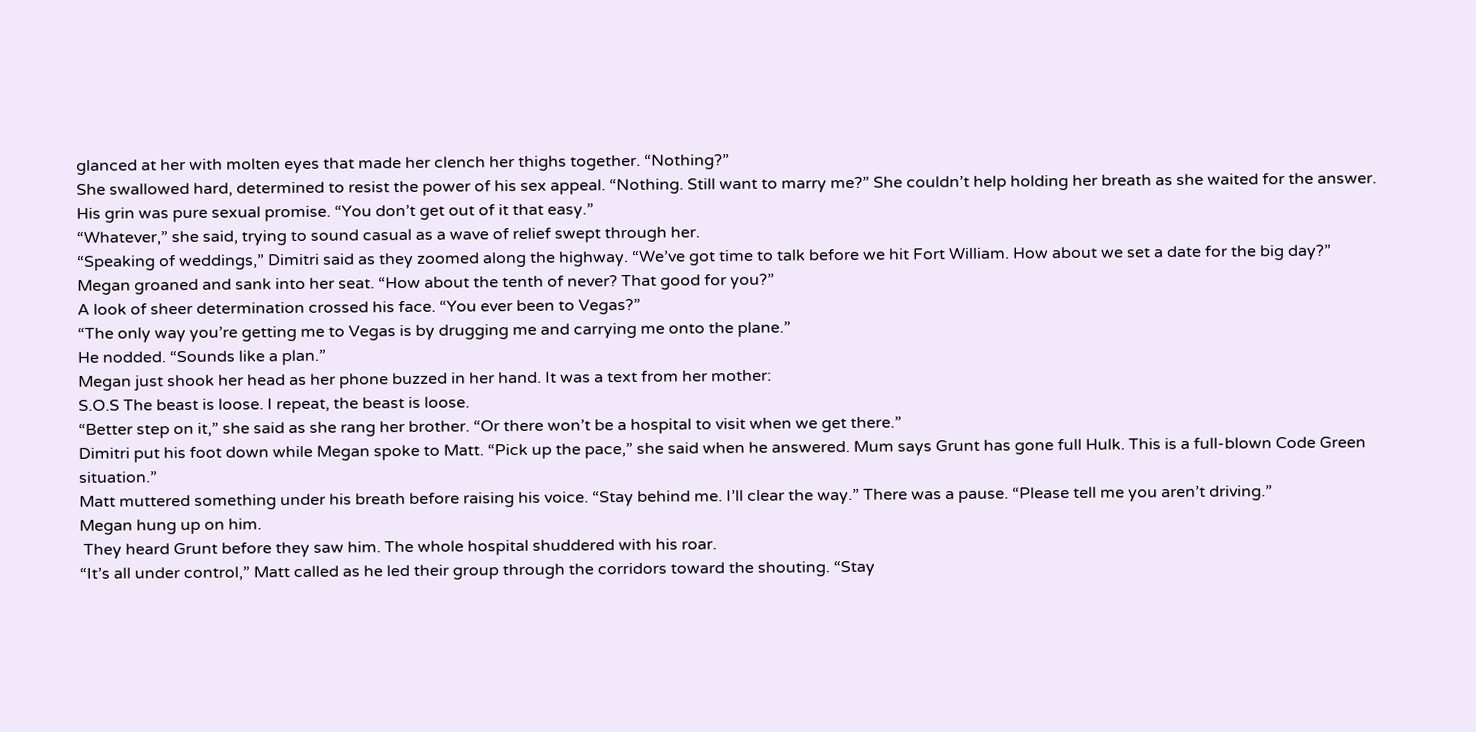glanced at her with molten eyes that made her clench her thighs together. “Nothing?”
She swallowed hard, determined to resist the power of his sex appeal. “Nothing. Still want to marry me?” She couldn’t help holding her breath as she waited for the answer.
His grin was pure sexual promise. “You don’t get out of it that easy.”
“Whatever,” she said, trying to sound casual as a wave of relief swept through her.
“Speaking of weddings,” Dimitri said as they zoomed along the highway. “We’ve got time to talk before we hit Fort William. How about we set a date for the big day?”
Megan groaned and sank into her seat. “How about the tenth of never? That good for you?”
A look of sheer determination crossed his face. “You ever been to Vegas?”
“The only way you’re getting me to Vegas is by drugging me and carrying me onto the plane.”
He nodded. “Sounds like a plan.”
Megan just shook her head as her phone buzzed in her hand. It was a text from her mother:
S.O.S The beast is loose. I repeat, the beast is loose.
“Better step on it,” she said as she rang her brother. “Or there won’t be a hospital to visit when we get there.”
Dimitri put his foot down while Megan spoke to Matt. “Pick up the pace,” she said when he answered. Mum says Grunt has gone full Hulk. This is a full-blown Code Green situation.”
Matt muttered something under his breath before raising his voice. “Stay behind me. I’ll clear the way.” There was a pause. “Please tell me you aren’t driving.”
Megan hung up on him.
 They heard Grunt before they saw him. The whole hospital shuddered with his roar.
“It’s all under control,” Matt called as he led their group through the corridors toward the shouting. “Stay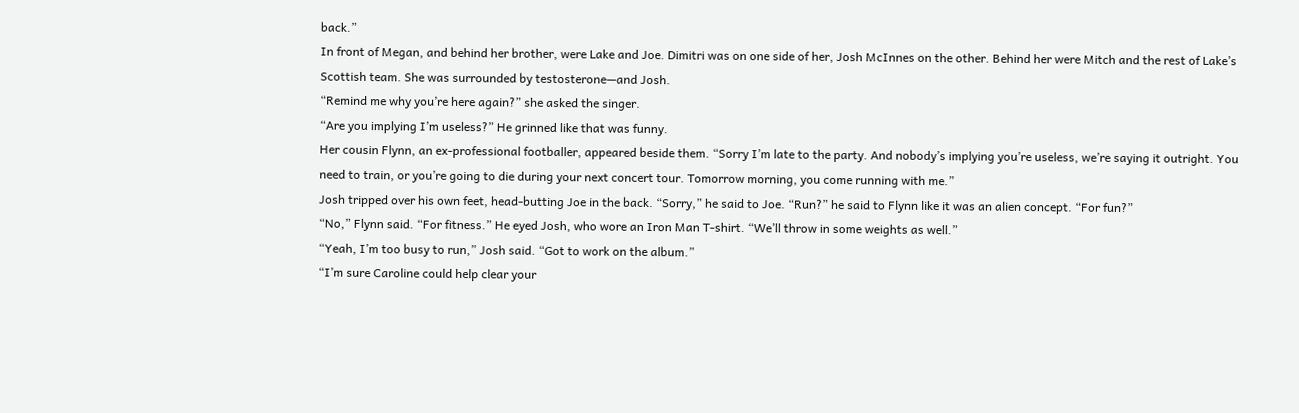back.”
In front of Megan, and behind her brother, were Lake and Joe. Dimitri was on one side of her, Josh McInnes on the other. Behind her were Mitch and the rest of Lake’s Scottish team. She was surrounded by testosterone—and Josh.
“Remind me why you’re here again?” she asked the singer.
“Are you implying I’m useless?” He grinned like that was funny.
Her cousin Flynn, an ex-professional footballer, appeared beside them. “Sorry I’m late to the party. And nobody’s implying you’re useless, we’re saying it outright. You need to train, or you’re going to die during your next concert tour. Tomorrow morning, you come running with me.”
Josh tripped over his own feet, head-butting Joe in the back. “Sorry,” he said to Joe. “Run?” he said to Flynn like it was an alien concept. “For fun?”
“No,” Flynn said. “For fitness.” He eyed Josh, who wore an Iron Man T-shirt. “We’ll throw in some weights as well.”
“Yeah, I’m too busy to run,” Josh said. “Got to work on the album.”
“I’m sure Caroline could help clear your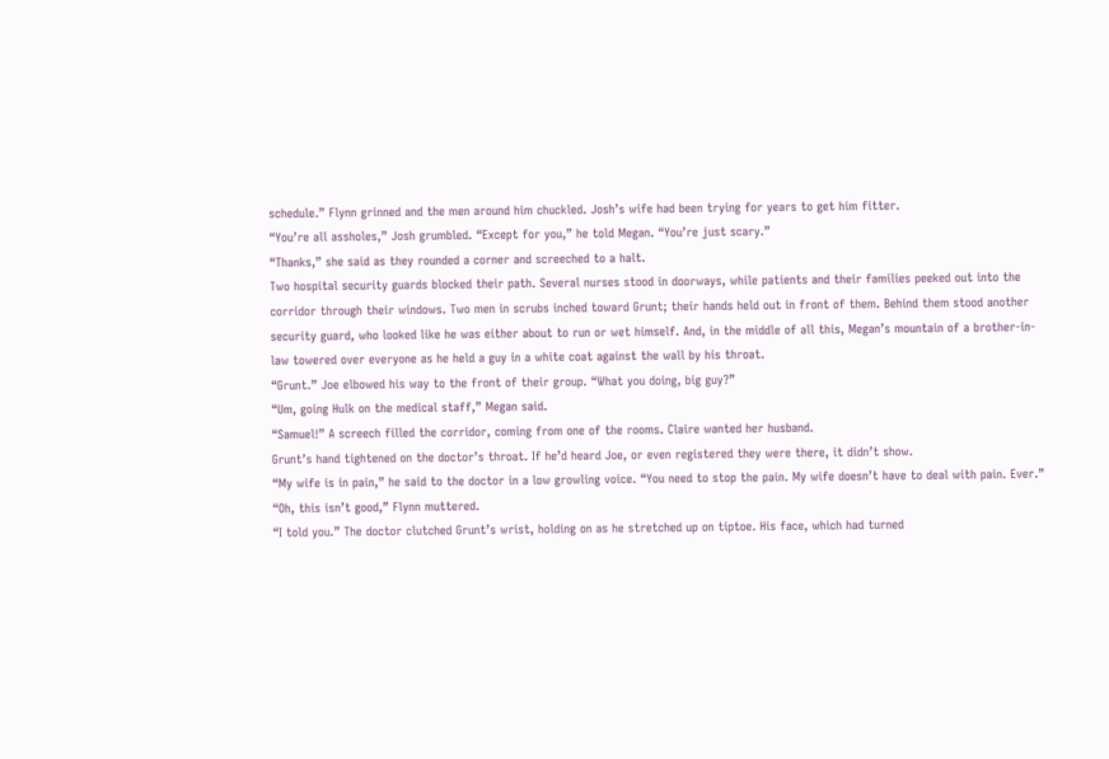schedule.” Flynn grinned and the men around him chuckled. Josh’s wife had been trying for years to get him fitter.
“You’re all assholes,” Josh grumbled. “Except for you,” he told Megan. “You’re just scary.”
“Thanks,” she said as they rounded a corner and screeched to a halt.
Two hospital security guards blocked their path. Several nurses stood in doorways, while patients and their families peeked out into the corridor through their windows. Two men in scrubs inched toward Grunt; their hands held out in front of them. Behind them stood another security guard, who looked like he was either about to run or wet himself. And, in the middle of all this, Megan’s mountain of a brother-in-law towered over everyone as he held a guy in a white coat against the wall by his throat.
“Grunt.” Joe elbowed his way to the front of their group. “What you doing, big guy?”
“Um, going Hulk on the medical staff,” Megan said.
“Samuel!” A screech filled the corridor, coming from one of the rooms. Claire wanted her husband.
Grunt’s hand tightened on the doctor’s throat. If he’d heard Joe, or even registered they were there, it didn’t show.
“My wife is in pain,” he said to the doctor in a low growling voice. “You need to stop the pain. My wife doesn’t have to deal with pain. Ever.”
“Oh, this isn’t good,” Flynn muttered.
“I told you.” The doctor clutched Grunt’s wrist, holding on as he stretched up on tiptoe. His face, which had turned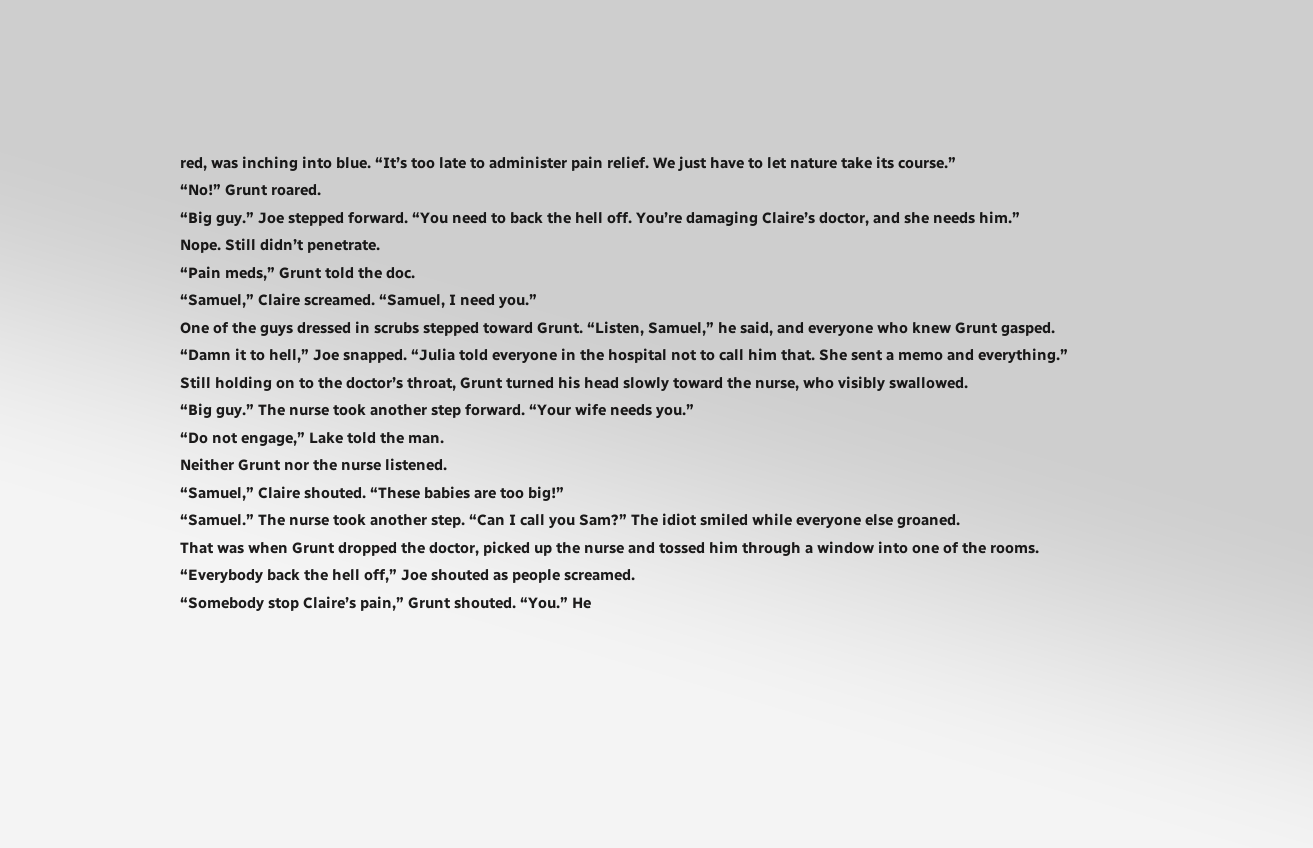red, was inching into blue. “It’s too late to administer pain relief. We just have to let nature take its course.”
“No!” Grunt roared.
“Big guy.” Joe stepped forward. “You need to back the hell off. You’re damaging Claire’s doctor, and she needs him.”
Nope. Still didn’t penetrate.
“Pain meds,” Grunt told the doc.
“Samuel,” Claire screamed. “Samuel, I need you.”
One of the guys dressed in scrubs stepped toward Grunt. “Listen, Samuel,” he said, and everyone who knew Grunt gasped.
“Damn it to hell,” Joe snapped. “Julia told everyone in the hospital not to call him that. She sent a memo and everything.”
Still holding on to the doctor’s throat, Grunt turned his head slowly toward the nurse, who visibly swallowed.
“Big guy.” The nurse took another step forward. “Your wife needs you.”
“Do not engage,” Lake told the man.
Neither Grunt nor the nurse listened.
“Samuel,” Claire shouted. “These babies are too big!”
“Samuel.” The nurse took another step. “Can I call you Sam?” The idiot smiled while everyone else groaned.
That was when Grunt dropped the doctor, picked up the nurse and tossed him through a window into one of the rooms.
“Everybody back the hell off,” Joe shouted as people screamed.
“Somebody stop Claire’s pain,” Grunt shouted. “You.” He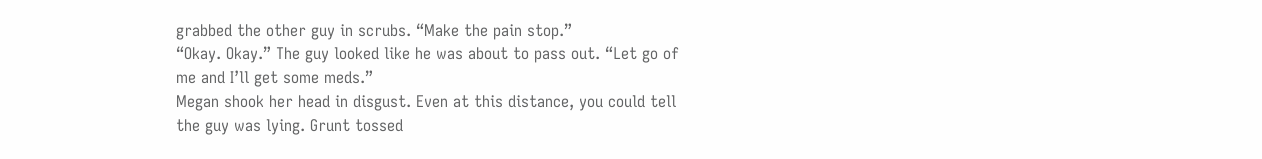grabbed the other guy in scrubs. “Make the pain stop.”
“Okay. Okay.” The guy looked like he was about to pass out. “Let go of me and I’ll get some meds.”
Megan shook her head in disgust. Even at this distance, you could tell the guy was lying. Grunt tossed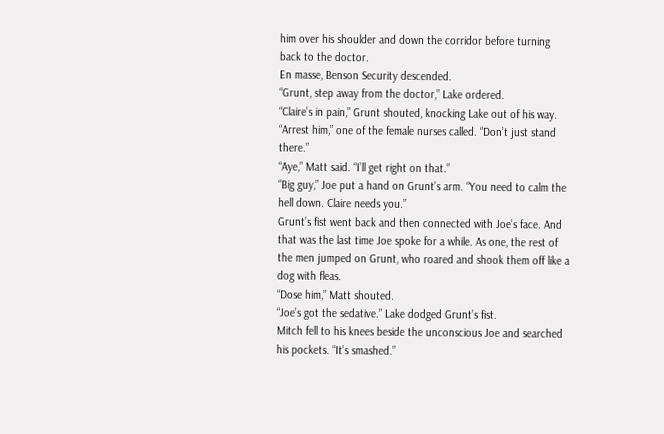him over his shoulder and down the corridor before turning back to the doctor.
En masse, Benson Security descended.
“Grunt, step away from the doctor,” Lake ordered.
“Claire’s in pain,” Grunt shouted, knocking Lake out of his way.
“Arrest him,” one of the female nurses called. “Don’t just stand there.”
“Aye,” Matt said. “I’ll get right on that.”
“Big guy,” Joe put a hand on Grunt’s arm. “You need to calm the hell down. Claire needs you.”
Grunt’s fist went back and then connected with Joe’s face. And that was the last time Joe spoke for a while. As one, the rest of the men jumped on Grunt, who roared and shook them off like a dog with fleas.
“Dose him,” Matt shouted.
“Joe’s got the sedative.” Lake dodged Grunt’s fist.
Mitch fell to his knees beside the unconscious Joe and searched his pockets. “It’s smashed.”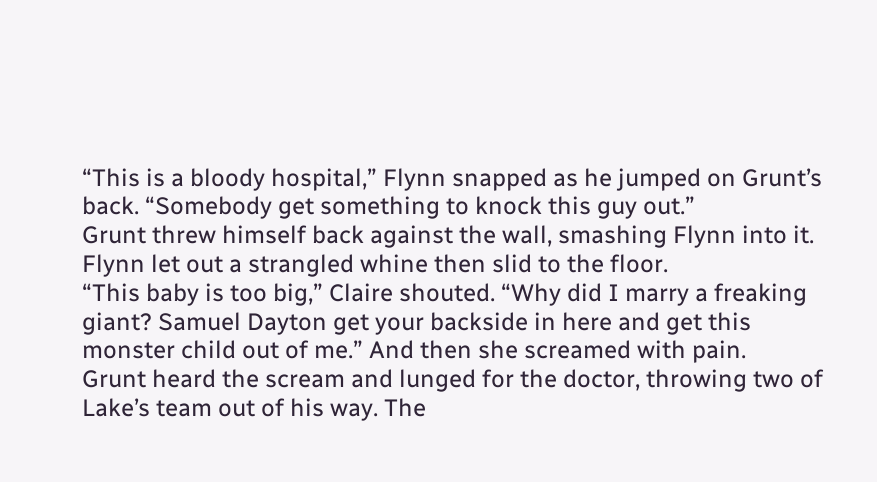“This is a bloody hospital,” Flynn snapped as he jumped on Grunt’s back. “Somebody get something to knock this guy out.”
Grunt threw himself back against the wall, smashing Flynn into it. Flynn let out a strangled whine then slid to the floor.
“This baby is too big,” Claire shouted. “Why did I marry a freaking giant? Samuel Dayton get your backside in here and get this monster child out of me.” And then she screamed with pain.
Grunt heard the scream and lunged for the doctor, throwing two of Lake’s team out of his way. The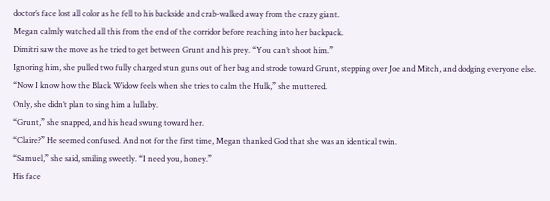doctor’s face lost all color as he fell to his backside and crab-walked away from the crazy giant.
Megan calmly watched all this from the end of the corridor before reaching into her backpack.
Dimitri saw the move as he tried to get between Grunt and his prey. “You can’t shoot him.”
Ignoring him, she pulled two fully charged stun guns out of her bag and strode toward Grunt, stepping over Joe and Mitch, and dodging everyone else.
“Now I know how the Black Widow feels when she tries to calm the Hulk,” she muttered.
Only, she didn’t plan to sing him a lullaby.
“Grunt,” she snapped, and his head swung toward her.
“Claire?” He seemed confused. And not for the first time, Megan thanked God that she was an identical twin.
“Samuel,” she said, smiling sweetly. “I need you, honey.”
His face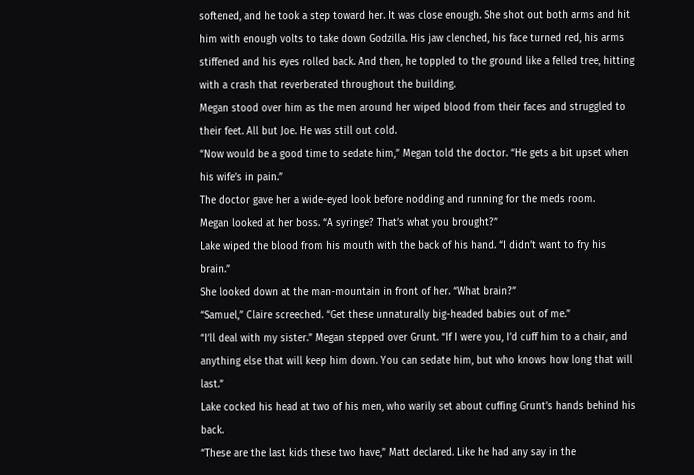softened, and he took a step toward her. It was close enough. She shot out both arms and hit him with enough volts to take down Godzilla. His jaw clenched, his face turned red, his arms stiffened and his eyes rolled back. And then, he toppled to the ground like a felled tree, hitting with a crash that reverberated throughout the building.
Megan stood over him as the men around her wiped blood from their faces and struggled to their feet. All but Joe. He was still out cold.
“Now would be a good time to sedate him,” Megan told the doctor. “He gets a bit upset when his wife’s in pain.”
The doctor gave her a wide-eyed look before nodding and running for the meds room.
Megan looked at her boss. “A syringe? That’s what you brought?”
Lake wiped the blood from his mouth with the back of his hand. “I didn’t want to fry his brain.”
She looked down at the man-mountain in front of her. “What brain?”
“Samuel,” Claire screeched. “Get these unnaturally big-headed babies out of me.”
“I’ll deal with my sister.” Megan stepped over Grunt. “If I were you, I’d cuff him to a chair, and anything else that will keep him down. You can sedate him, but who knows how long that will last.”
Lake cocked his head at two of his men, who warily set about cuffing Grunt’s hands behind his back.
“These are the last kids these two have,” Matt declared. Like he had any say in the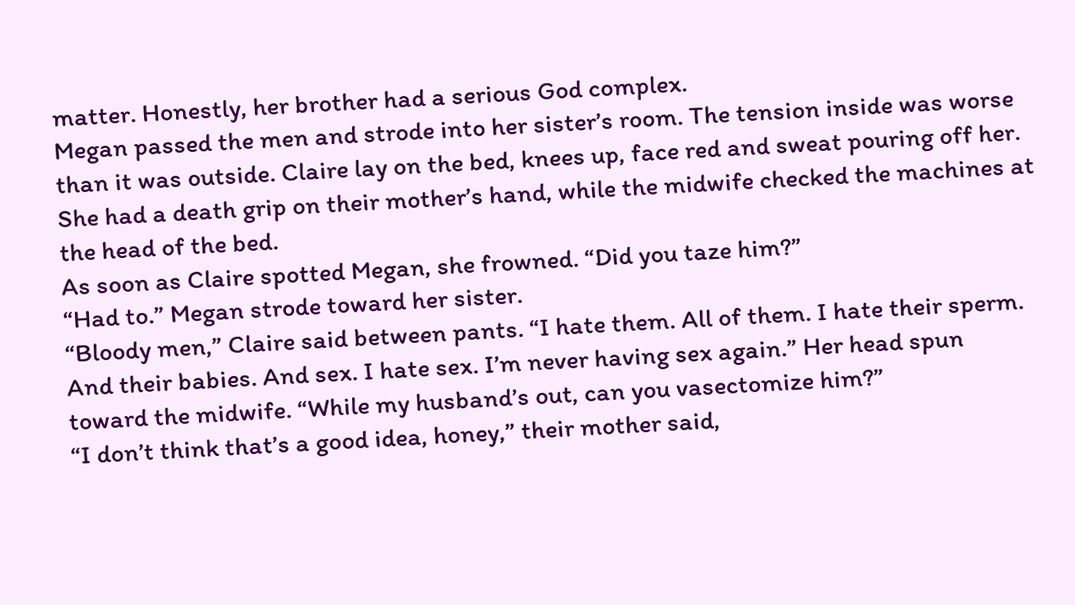matter. Honestly, her brother had a serious God complex.
Megan passed the men and strode into her sister’s room. The tension inside was worse than it was outside. Claire lay on the bed, knees up, face red and sweat pouring off her. She had a death grip on their mother’s hand, while the midwife checked the machines at the head of the bed.
As soon as Claire spotted Megan, she frowned. “Did you taze him?”
“Had to.” Megan strode toward her sister.
“Bloody men,” Claire said between pants. “I hate them. All of them. I hate their sperm. And their babies. And sex. I hate sex. I’m never having sex again.” Her head spun toward the midwife. “While my husband’s out, can you vasectomize him?”
“I don’t think that’s a good idea, honey,” their mother said,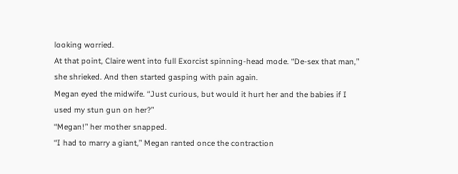looking worried.
At that point, Claire went into full Exorcist spinning-head mode. “De-sex that man,” she shrieked. And then started gasping with pain again.
Megan eyed the midwife. “Just curious, but would it hurt her and the babies if I used my stun gun on her?”
“Megan!” her mother snapped.
“I had to marry a giant,” Megan ranted once the contraction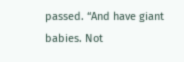passed. “And have giant babies. Not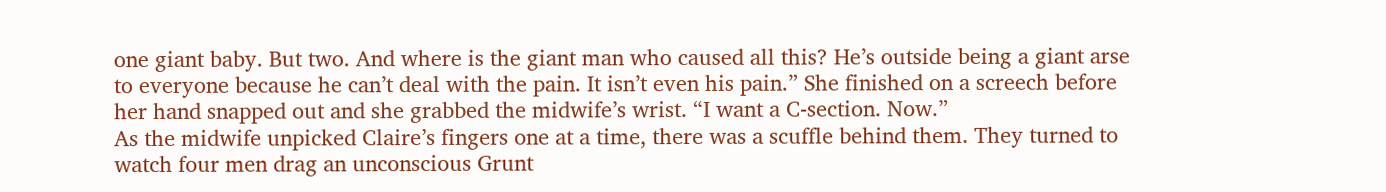one giant baby. But two. And where is the giant man who caused all this? He’s outside being a giant arse to everyone because he can’t deal with the pain. It isn’t even his pain.” She finished on a screech before her hand snapped out and she grabbed the midwife’s wrist. “I want a C-section. Now.”
As the midwife unpicked Claire’s fingers one at a time, there was a scuffle behind them. They turned to watch four men drag an unconscious Grunt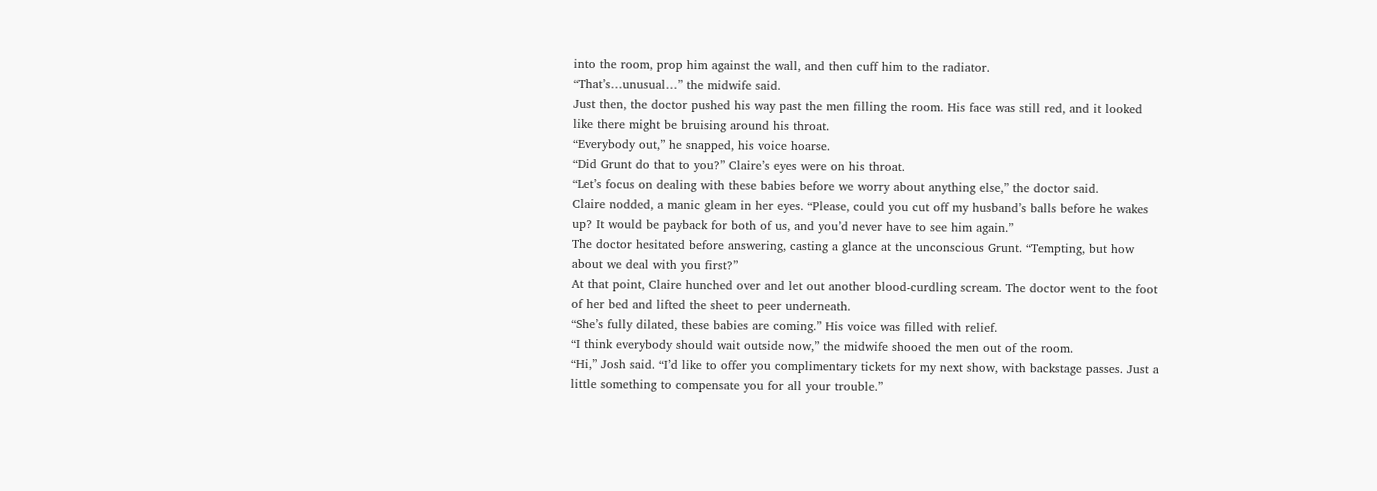into the room, prop him against the wall, and then cuff him to the radiator.
“That’s…unusual…” the midwife said.
Just then, the doctor pushed his way past the men filling the room. His face was still red, and it looked like there might be bruising around his throat.
“Everybody out,” he snapped, his voice hoarse.
“Did Grunt do that to you?” Claire’s eyes were on his throat.
“Let’s focus on dealing with these babies before we worry about anything else,” the doctor said.
Claire nodded, a manic gleam in her eyes. “Please, could you cut off my husband’s balls before he wakes up? It would be payback for both of us, and you’d never have to see him again.”
The doctor hesitated before answering, casting a glance at the unconscious Grunt. “Tempting, but how about we deal with you first?”
At that point, Claire hunched over and let out another blood-curdling scream. The doctor went to the foot of her bed and lifted the sheet to peer underneath.
“She’s fully dilated, these babies are coming.” His voice was filled with relief.
“I think everybody should wait outside now,” the midwife shooed the men out of the room.
“Hi,” Josh said. “I’d like to offer you complimentary tickets for my next show, with backstage passes. Just a little something to compensate you for all your trouble.”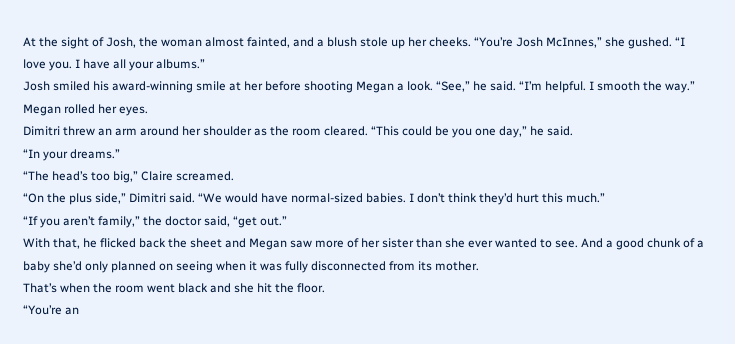At the sight of Josh, the woman almost fainted, and a blush stole up her cheeks. “You’re Josh McInnes,” she gushed. “I love you. I have all your albums.”
Josh smiled his award-winning smile at her before shooting Megan a look. “See,” he said. “I’m helpful. I smooth the way.”
Megan rolled her eyes.
Dimitri threw an arm around her shoulder as the room cleared. “This could be you one day,” he said.
“In your dreams.”
“The head’s too big,” Claire screamed.
“On the plus side,” Dimitri said. “We would have normal-sized babies. I don’t think they’d hurt this much.”
“If you aren’t family,” the doctor said, “get out.”
With that, he flicked back the sheet and Megan saw more of her sister than she ever wanted to see. And a good chunk of a baby she’d only planned on seeing when it was fully disconnected from its mother.
That’s when the room went black and she hit the floor.
“You’re an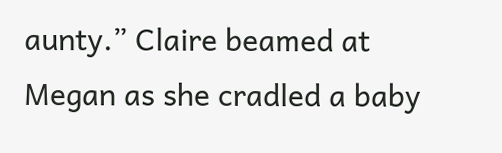aunty.” Claire beamed at Megan as she cradled a baby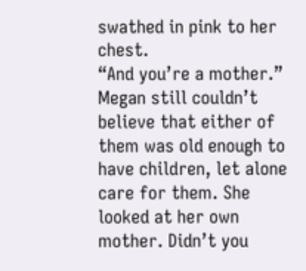swathed in pink to her chest.
“And you’re a mother.” Megan still couldn’t believe that either of them was old enough to have children, let alone care for them. She looked at her own mother. Didn’t you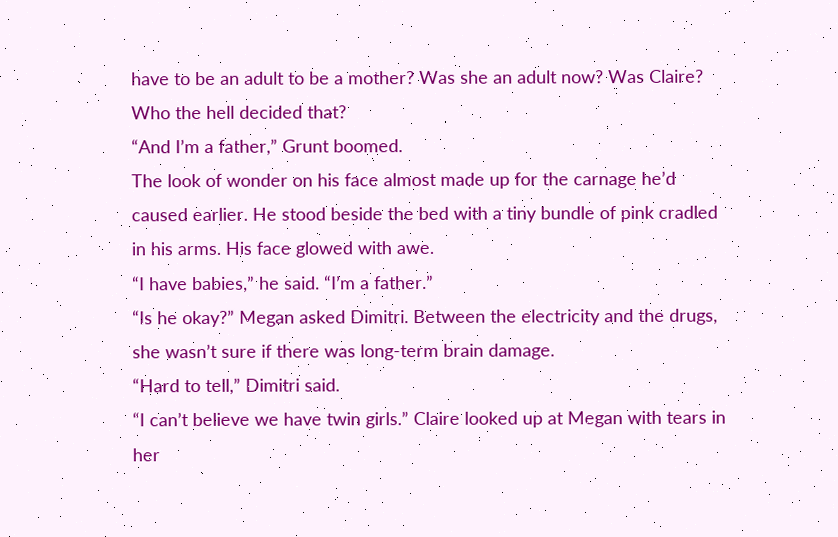have to be an adult to be a mother? Was she an adult now? Was Claire? Who the hell decided that?
“And I’m a father,” Grunt boomed.
The look of wonder on his face almost made up for the carnage he’d caused earlier. He stood beside the bed with a tiny bundle of pink cradled in his arms. His face glowed with awe.
“I have babies,” he said. “I’m a father.”
“Is he okay?” Megan asked Dimitri. Between the electricity and the drugs, she wasn’t sure if there was long-term brain damage.
“Hard to tell,” Dimitri said.
“I can’t believe we have twin girls.” Claire looked up at Megan with tears in her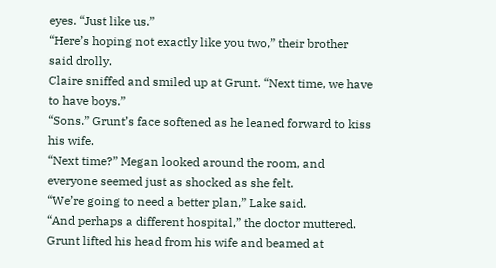eyes. “Just like us.”
“Here’s hoping not exactly like you two,” their brother said drolly.
Claire sniffed and smiled up at Grunt. “Next time, we have to have boys.”
“Sons.” Grunt’s face softened as he leaned forward to kiss his wife.
“Next time?” Megan looked around the room, and everyone seemed just as shocked as she felt.
“We’re going to need a better plan,” Lake said.
“And perhaps a different hospital,” the doctor muttered.
Grunt lifted his head from his wife and beamed at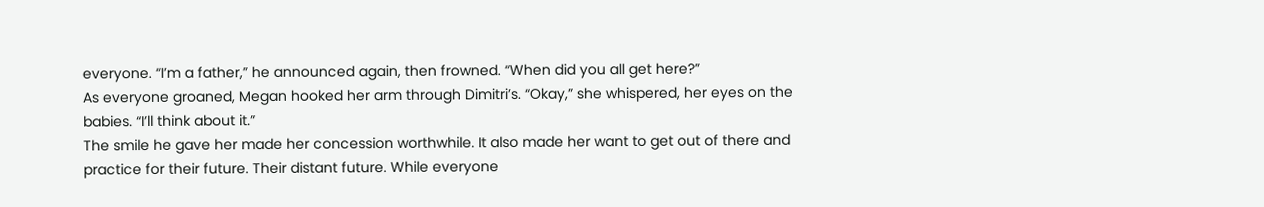everyone. “I’m a father,” he announced again, then frowned. “When did you all get here?”
As everyone groaned, Megan hooked her arm through Dimitri’s. “Okay,” she whispered, her eyes on the babies. “I’ll think about it.”
The smile he gave her made her concession worthwhile. It also made her want to get out of there and practice for their future. Their distant future. While everyone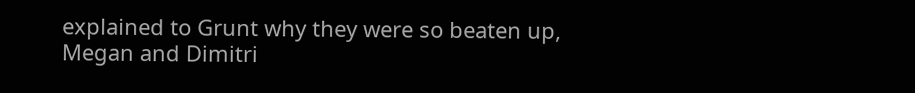explained to Grunt why they were so beaten up, Megan and Dimitri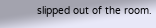slipped out of the room.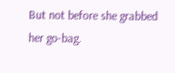But not before she grabbed her go-bag.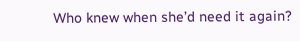Who knew when she’d need it again?